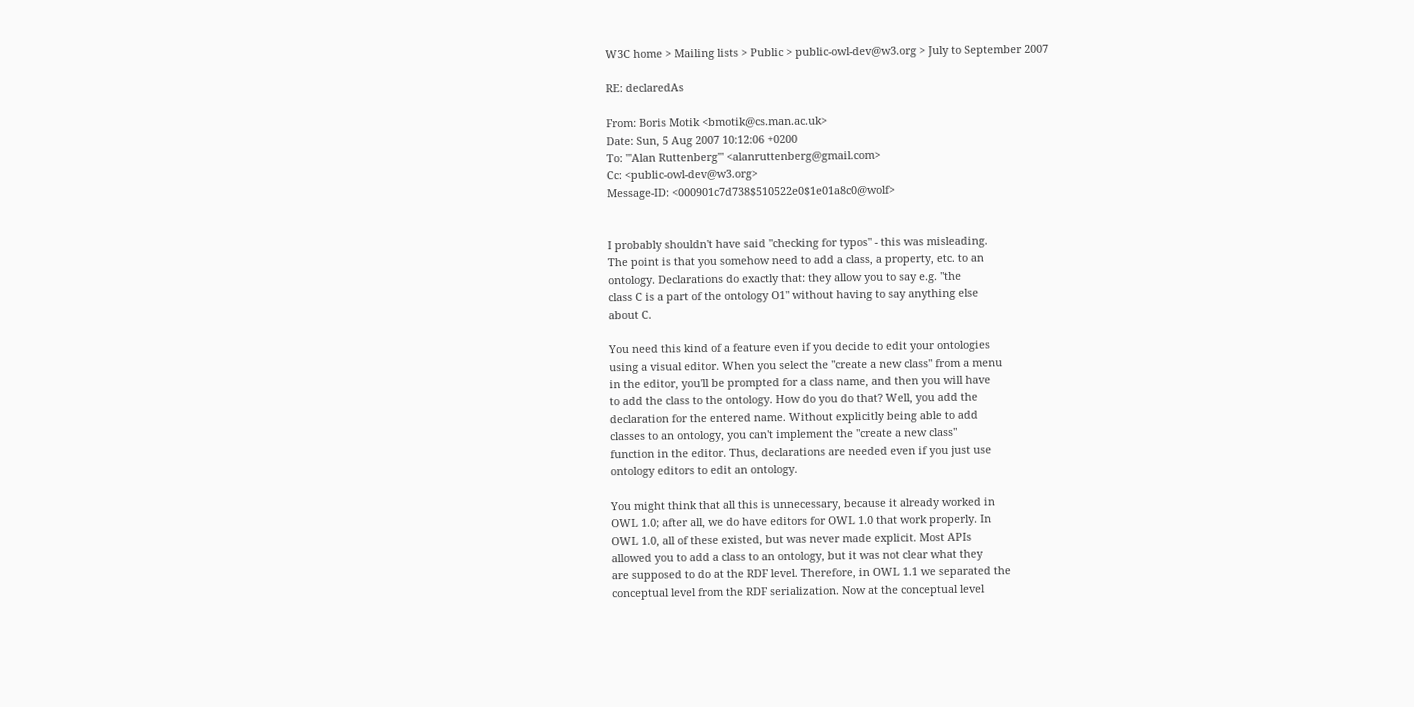W3C home > Mailing lists > Public > public-owl-dev@w3.org > July to September 2007

RE: declaredAs

From: Boris Motik <bmotik@cs.man.ac.uk>
Date: Sun, 5 Aug 2007 10:12:06 +0200
To: "'Alan Ruttenberg'" <alanruttenberg@gmail.com>
Cc: <public-owl-dev@w3.org>
Message-ID: <000901c7d738$510522e0$1e01a8c0@wolf>


I probably shouldn't have said "checking for typos" - this was misleading.
The point is that you somehow need to add a class, a property, etc. to an
ontology. Declarations do exactly that: they allow you to say e.g. "the
class C is a part of the ontology O1" without having to say anything else
about C.

You need this kind of a feature even if you decide to edit your ontologies
using a visual editor. When you select the "create a new class" from a menu
in the editor, you'll be prompted for a class name, and then you will have
to add the class to the ontology. How do you do that? Well, you add the
declaration for the entered name. Without explicitly being able to add
classes to an ontology, you can't implement the "create a new class"
function in the editor. Thus, declarations are needed even if you just use
ontology editors to edit an ontology.

You might think that all this is unnecessary, because it already worked in
OWL 1.0; after all, we do have editors for OWL 1.0 that work properly. In
OWL 1.0, all of these existed, but was never made explicit. Most APIs
allowed you to add a class to an ontology, but it was not clear what they
are supposed to do at the RDF level. Therefore, in OWL 1.1 we separated the
conceptual level from the RDF serialization. Now at the conceptual level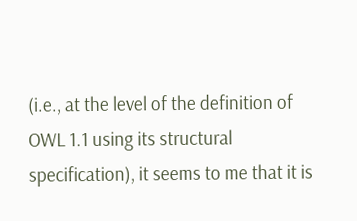(i.e., at the level of the definition of OWL 1.1 using its structural
specification), it seems to me that it is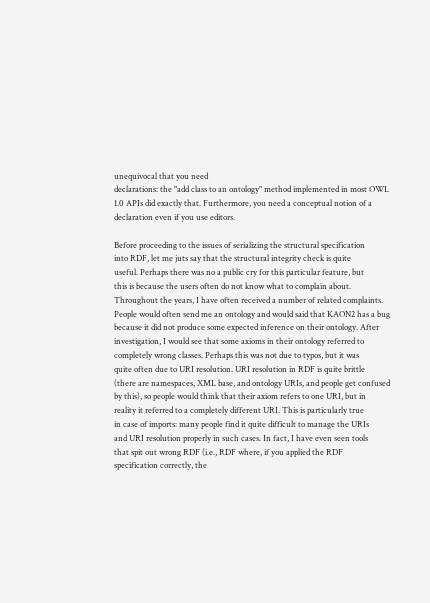unequivocal that you need
declarations: the "add class to an ontology" method implemented in most OWL
1.0 APIs did exactly that. Furthermore, you need a conceptual notion of a
declaration even if you use editors.

Before proceeding to the issues of serializing the structural specification
into RDF, let me juts say that the structural integrity check is quite
useful. Perhaps there was no a public cry for this particular feature, but
this is because the users often do not know what to complain about.
Throughout the years, I have often received a number of related complaints.
People would often send me an ontology and would said that KAON2 has a bug
because it did not produce some expected inference on their ontology. After
investigation, I would see that some axioms in their ontology referred to
completely wrong classes. Perhaps this was not due to typos, but it was
quite often due to URI resolution. URI resolution in RDF is quite brittle
(there are namespaces, XML base, and ontology URIs, and people get confused
by this), so people would think that their axiom refers to one URI, but in
reality it referred to a completely different URI. This is particularly true
in case of imports: many people find it quite difficult to manage the URIs
and URI resolution properly in such cases. In fact, I have even seen tools
that spit out wrong RDF (i.e., RDF where, if you applied the RDF
specification correctly, the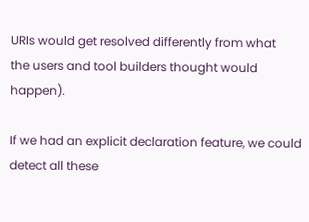URIs would get resolved differently from what
the users and tool builders thought would happen).

If we had an explicit declaration feature, we could detect all these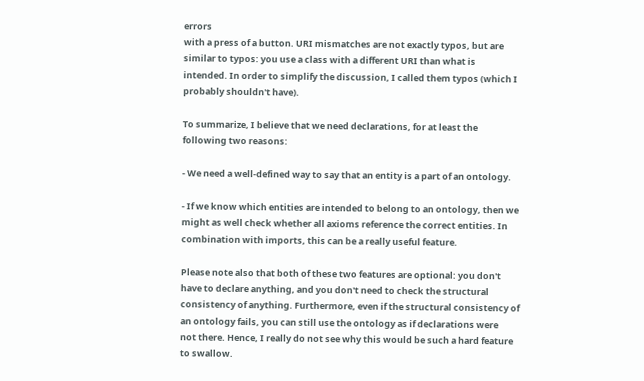errors
with a press of a button. URI mismatches are not exactly typos, but are
similar to typos: you use a class with a different URI than what is
intended. In order to simplify the discussion, I called them typos (which I
probably shouldn't have).

To summarize, I believe that we need declarations, for at least the
following two reasons:

- We need a well-defined way to say that an entity is a part of an ontology.

- If we know which entities are intended to belong to an ontology, then we
might as well check whether all axioms reference the correct entities. In
combination with imports, this can be a really useful feature.

Please note also that both of these two features are optional: you don't
have to declare anything, and you don't need to check the structural
consistency of anything. Furthermore, even if the structural consistency of
an ontology fails, you can still use the ontology as if declarations were
not there. Hence, I really do not see why this would be such a hard feature
to swallow.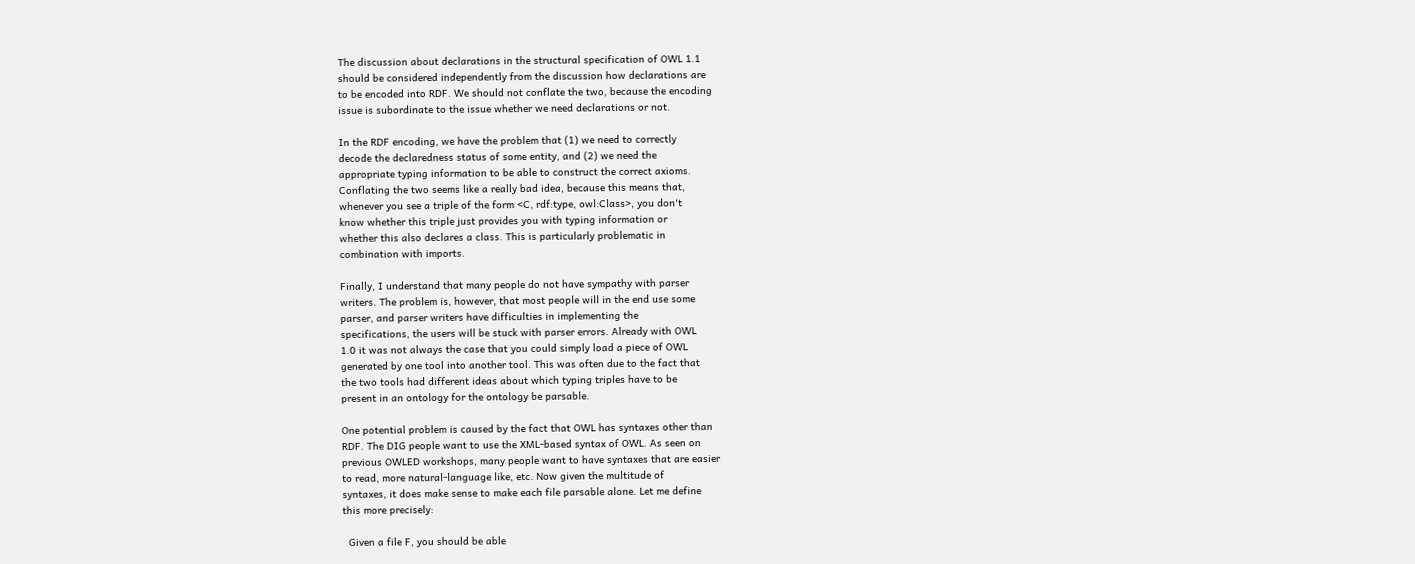The discussion about declarations in the structural specification of OWL 1.1
should be considered independently from the discussion how declarations are
to be encoded into RDF. We should not conflate the two, because the encoding
issue is subordinate to the issue whether we need declarations or not.

In the RDF encoding, we have the problem that (1) we need to correctly
decode the declaredness status of some entity, and (2) we need the
appropriate typing information to be able to construct the correct axioms.
Conflating the two seems like a really bad idea, because this means that,
whenever you see a triple of the form <C, rdf:type, owl:Class>, you don't
know whether this triple just provides you with typing information or
whether this also declares a class. This is particularly problematic in
combination with imports.

Finally, I understand that many people do not have sympathy with parser
writers. The problem is, however, that most people will in the end use some
parser, and parser writers have difficulties in implementing the
specifications, the users will be stuck with parser errors. Already with OWL
1.0 it was not always the case that you could simply load a piece of OWL
generated by one tool into another tool. This was often due to the fact that
the two tools had different ideas about which typing triples have to be
present in an ontology for the ontology be parsable.

One potential problem is caused by the fact that OWL has syntaxes other than
RDF. The DIG people want to use the XML-based syntax of OWL. As seen on
previous OWLED workshops, many people want to have syntaxes that are easier
to read, more natural-language like, etc. Now given the multitude of
syntaxes, it does make sense to make each file parsable alone. Let me define
this more precisely:

  Given a file F, you should be able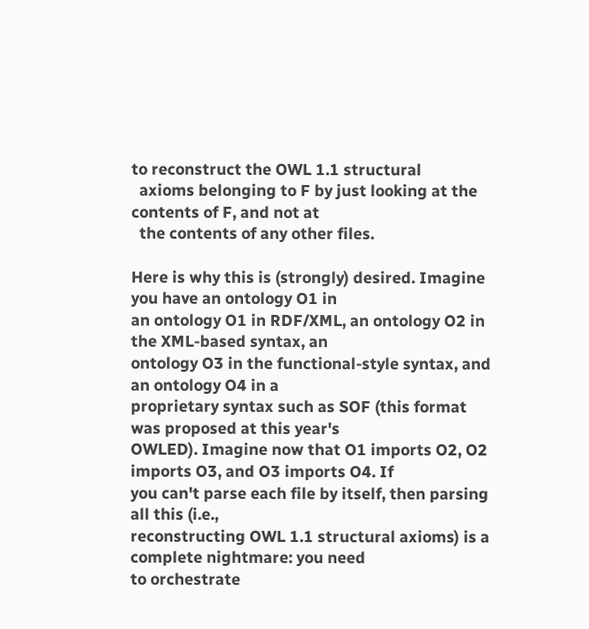to reconstruct the OWL 1.1 structural
  axioms belonging to F by just looking at the contents of F, and not at
  the contents of any other files.

Here is why this is (strongly) desired. Imagine you have an ontology O1 in
an ontology O1 in RDF/XML, an ontology O2 in the XML-based syntax, an
ontology O3 in the functional-style syntax, and an ontology O4 in a
proprietary syntax such as SOF (this format was proposed at this year's
OWLED). Imagine now that O1 imports O2, O2 imports O3, and O3 imports O4. If
you can't parse each file by itself, then parsing all this (i.e.,
reconstructing OWL 1.1 structural axioms) is a complete nightmare: you need
to orchestrate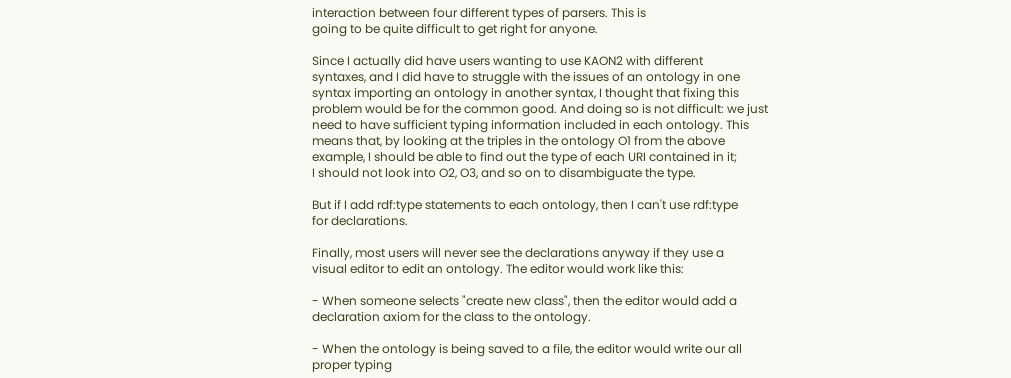interaction between four different types of parsers. This is
going to be quite difficult to get right for anyone.

Since I actually did have users wanting to use KAON2 with different
syntaxes, and I did have to struggle with the issues of an ontology in one
syntax importing an ontology in another syntax, I thought that fixing this
problem would be for the common good. And doing so is not difficult: we just
need to have sufficient typing information included in each ontology. This
means that, by looking at the triples in the ontology O1 from the above
example, I should be able to find out the type of each URI contained in it;
I should not look into O2, O3, and so on to disambiguate the type.

But if I add rdf:type statements to each ontology, then I can't use rdf:type
for declarations.

Finally, most users will never see the declarations anyway if they use a
visual editor to edit an ontology. The editor would work like this:

- When someone selects "create new class", then the editor would add a
declaration axiom for the class to the ontology.

- When the ontology is being saved to a file, the editor would write our all
proper typing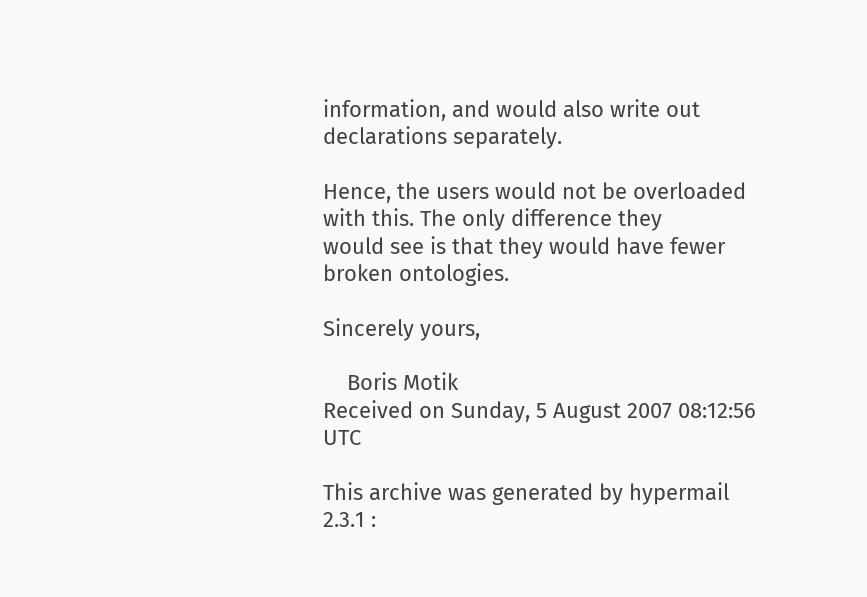information, and would also write out declarations separately.

Hence, the users would not be overloaded with this. The only difference they
would see is that they would have fewer broken ontologies.

Sincerely yours,

    Boris Motik
Received on Sunday, 5 August 2007 08:12:56 UTC

This archive was generated by hypermail 2.3.1 :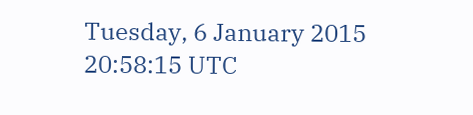Tuesday, 6 January 2015 20:58:15 UTC